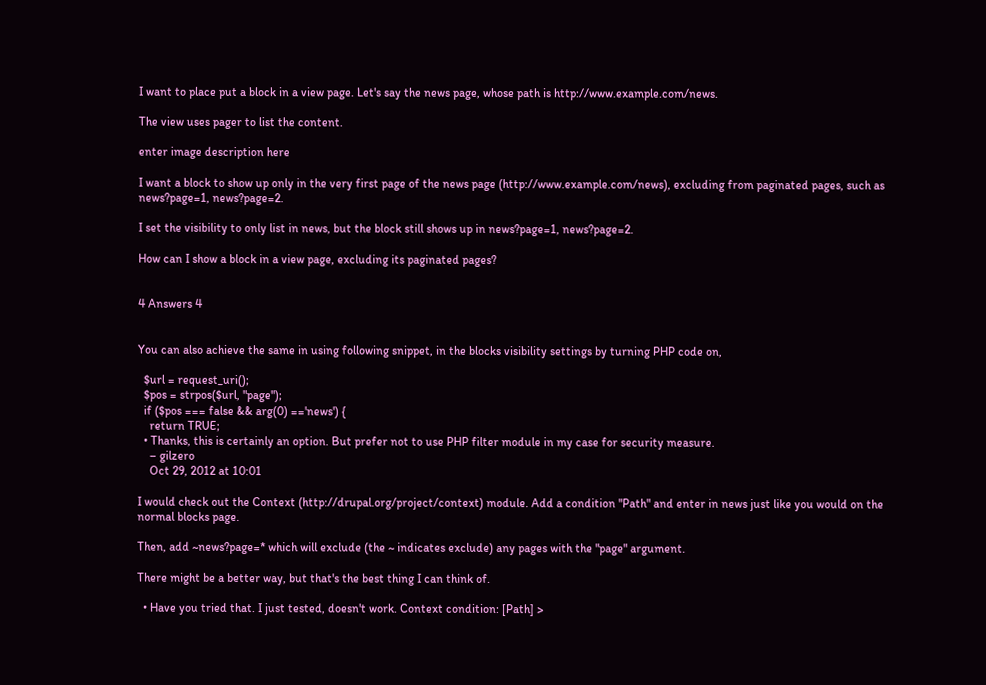I want to place put a block in a view page. Let's say the news page, whose path is http://www.example.com/news.

The view uses pager to list the content.

enter image description here

I want a block to show up only in the very first page of the news page (http://www.example.com/news), excluding from paginated pages, such as news?page=1, news?page=2.

I set the visibility to only list in news, but the block still shows up in news?page=1, news?page=2.

How can I show a block in a view page, excluding its paginated pages?


4 Answers 4


You can also achieve the same in using following snippet, in the blocks visibility settings by turning PHP code on,

  $url = request_uri();
  $pos = strpos($url, "page");
  if ($pos === false && arg(0) =='news') {
    return TRUE;
  • Thanks, this is certainly an option. But prefer not to use PHP filter module in my case for security measure.
    – gilzero
    Oct 29, 2012 at 10:01

I would check out the Context (http://drupal.org/project/context) module. Add a condition "Path" and enter in news just like you would on the normal blocks page.

Then, add ~news?page=* which will exclude (the ~ indicates exclude) any pages with the "page" argument.

There might be a better way, but that's the best thing I can think of.

  • Have you tried that. I just tested, doesn't work. Context condition: [Path] >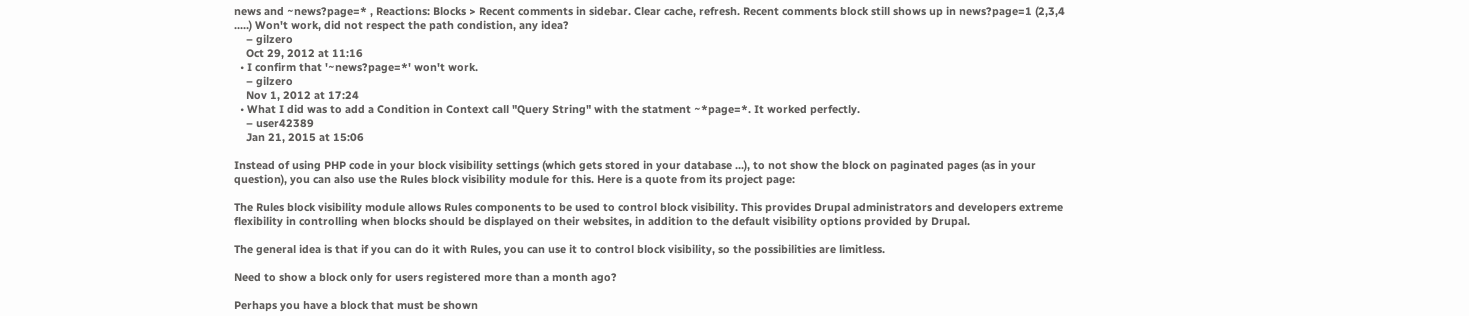news and ~news?page=* , Reactions: Blocks > Recent comments in sidebar. Clear cache, refresh. Recent comments block still shows up in news?page=1 (2,3,4 .....) Won't work, did not respect the path condistion, any idea?
    – gilzero
    Oct 29, 2012 at 11:16
  • I confirm that '~news?page=*' won't work.
    – gilzero
    Nov 1, 2012 at 17:24
  • What I did was to add a Condition in Context call "Query String" with the statment ~*page=*. It worked perfectly.
    – user42389
    Jan 21, 2015 at 15:06

Instead of using PHP code in your block visibility settings (which gets stored in your database ...), to not show the block on paginated pages (as in your question), you can also use the Rules block visibility module for this. Here is a quote from its project page:

The Rules block visibility module allows Rules components to be used to control block visibility. This provides Drupal administrators and developers extreme flexibility in controlling when blocks should be displayed on their websites, in addition to the default visibility options provided by Drupal.

The general idea is that if you can do it with Rules, you can use it to control block visibility, so the possibilities are limitless.

Need to show a block only for users registered more than a month ago?

Perhaps you have a block that must be shown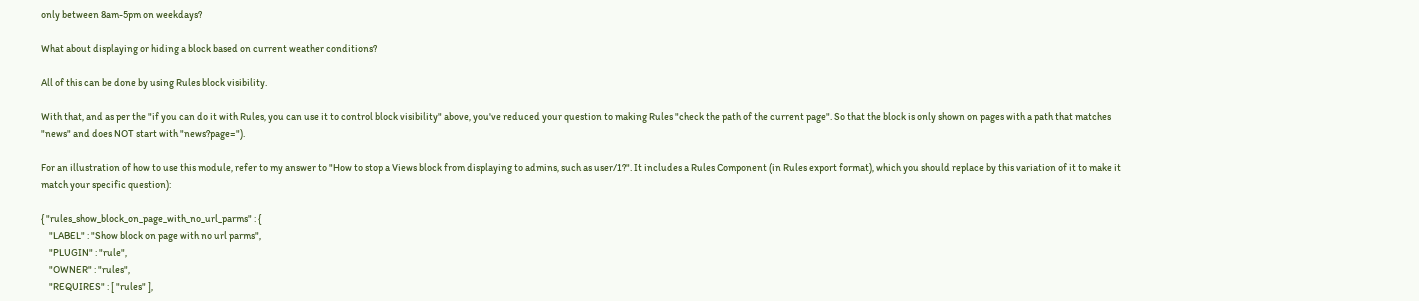only between 8am-5pm on weekdays?

What about displaying or hiding a block based on current weather conditions?

All of this can be done by using Rules block visibility.

With that, and as per the "if you can do it with Rules, you can use it to control block visibility" above, you've reduced your question to making Rules "check the path of the current page". So that the block is only shown on pages with a path that matches "news" and does NOT start with "news?page=").

For an illustration of how to use this module, refer to my answer to "How to stop a Views block from displaying to admins, such as user/1?". It includes a Rules Component (in Rules export format), which you should replace by this variation of it to make it match your specific question):

{ "rules_show_block_on_page_with_no_url_parms" : {
    "LABEL" : "Show block on page with no url parms",
    "PLUGIN" : "rule",
    "OWNER" : "rules",
    "REQUIRES" : [ "rules" ],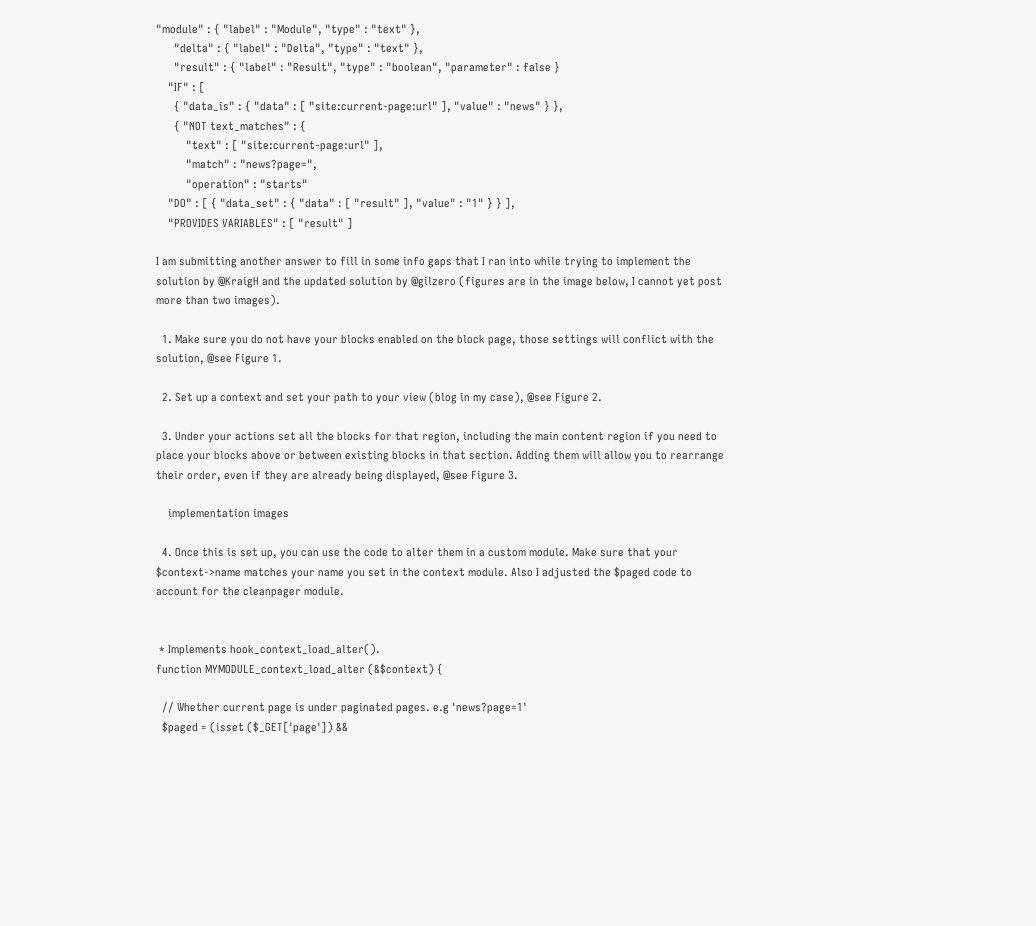"module" : { "label" : "Module", "type" : "text" },
      "delta" : { "label" : "Delta", "type" : "text" },
      "result" : { "label" : "Result", "type" : "boolean", "parameter" : false }
    "IF" : [
      { "data_is" : { "data" : [ "site:current-page:url" ], "value" : "news" } },
      { "NOT text_matches" : {
          "text" : [ "site:current-page:url" ],
          "match" : "news?page=",
          "operation" : "starts"
    "DO" : [ { "data_set" : { "data" : [ "result" ], "value" : "1" } } ],
    "PROVIDES VARIABLES" : [ "result" ]

I am submitting another answer to fill in some info gaps that I ran into while trying to implement the solution by @KraigH and the updated solution by @gilzero (figures are in the image below, I cannot yet post more than two images).

  1. Make sure you do not have your blocks enabled on the block page, those settings will conflict with the solution, @see Figure 1.

  2. Set up a context and set your path to your view (blog in my case), @see Figure 2.

  3. Under your actions set all the blocks for that region, including the main content region if you need to place your blocks above or between existing blocks in that section. Adding them will allow you to rearrange their order, even if they are already being displayed, @see Figure 3.

    implementation images

  4. Once this is set up, you can use the code to alter them in a custom module. Make sure that your $context->name matches your name you set in the context module. Also I adjusted the $paged code to account for the cleanpager module.


 * Implements hook_context_load_alter().
function MYMODULE_context_load_alter (&$context) {

  // Whether current page is under paginated pages. e.g 'news?page=1'
  $paged = (isset ($_GET['page']) &&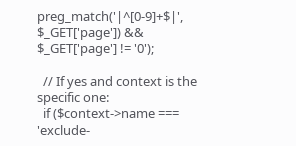preg_match('|^[0-9]+$|', $_GET['page']) && $_GET['page'] != '0');

  // If yes and context is the specific one:
  if ($context->name === 'exclude-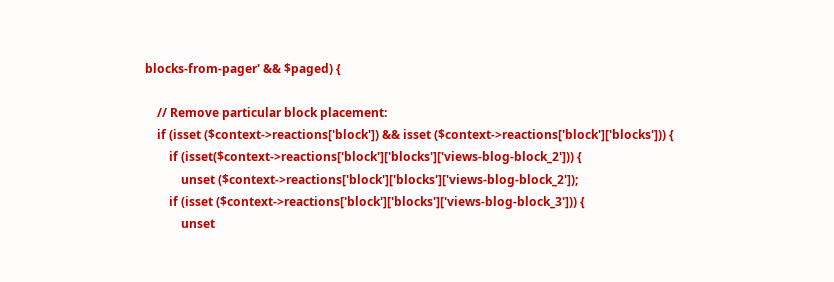blocks-from-pager' && $paged) {

    // Remove particular block placement:
    if (isset ($context->reactions['block']) && isset ($context->reactions['block']['blocks'])) {
        if (isset($context->reactions['block']['blocks']['views-blog-block_2'])) {
            unset ($context->reactions['block']['blocks']['views-blog-block_2']);
        if (isset ($context->reactions['block']['blocks']['views-blog-block_3'])) {
            unset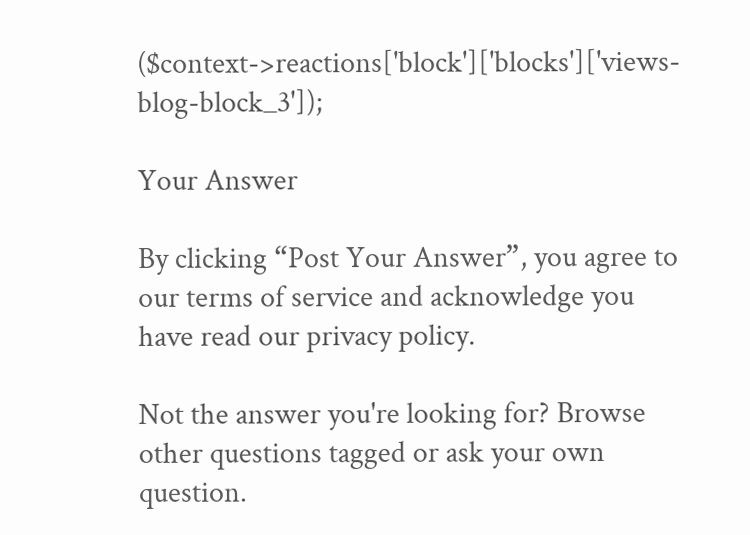($context->reactions['block']['blocks']['views-blog-block_3']);

Your Answer

By clicking “Post Your Answer”, you agree to our terms of service and acknowledge you have read our privacy policy.

Not the answer you're looking for? Browse other questions tagged or ask your own question.